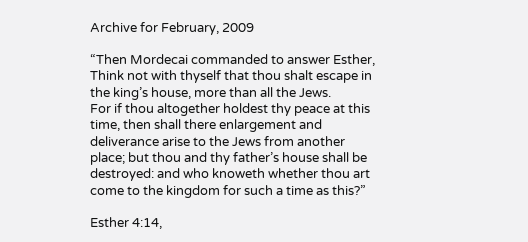Archive for February, 2009

“Then Mordecai commanded to answer Esther, Think not with thyself that thou shalt escape in the king’s house, more than all the Jews.
For if thou altogether holdest thy peace at this time, then shall there enlargement and deliverance arise to the Jews from another place; but thou and thy father’s house shall be destroyed: and who knoweth whether thou art come to the kingdom for such a time as this?”

Esther 4:14,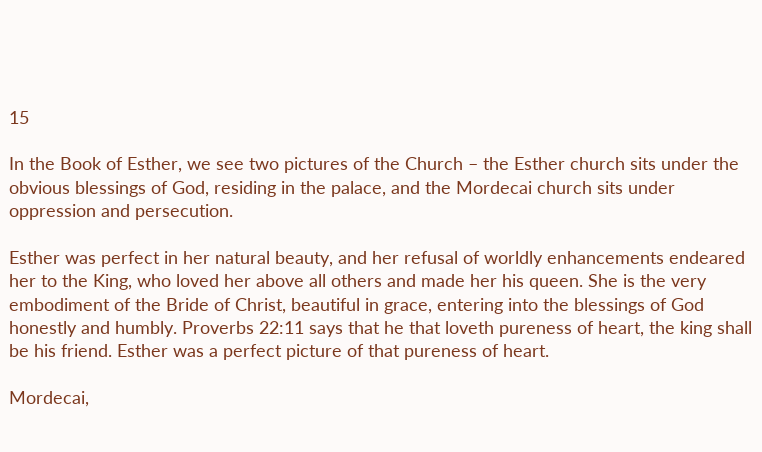15

In the Book of Esther, we see two pictures of the Church – the Esther church sits under the obvious blessings of God, residing in the palace, and the Mordecai church sits under oppression and persecution.

Esther was perfect in her natural beauty, and her refusal of worldly enhancements endeared her to the King, who loved her above all others and made her his queen. She is the very embodiment of the Bride of Christ, beautiful in grace, entering into the blessings of God honestly and humbly. Proverbs 22:11 says that he that loveth pureness of heart, the king shall be his friend. Esther was a perfect picture of that pureness of heart.

Mordecai,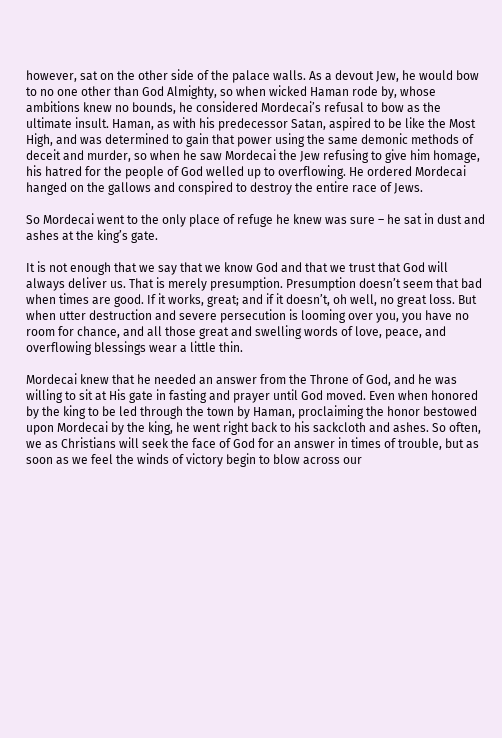however, sat on the other side of the palace walls. As a devout Jew, he would bow to no one other than God Almighty, so when wicked Haman rode by, whose ambitions knew no bounds, he considered Mordecai’s refusal to bow as the ultimate insult. Haman, as with his predecessor Satan, aspired to be like the Most High, and was determined to gain that power using the same demonic methods of deceit and murder, so when he saw Mordecai the Jew refusing to give him homage, his hatred for the people of God welled up to overflowing. He ordered Mordecai hanged on the gallows and conspired to destroy the entire race of Jews.

So Mordecai went to the only place of refuge he knew was sure – he sat in dust and ashes at the king’s gate.

It is not enough that we say that we know God and that we trust that God will always deliver us. That is merely presumption. Presumption doesn’t seem that bad when times are good. If it works, great; and if it doesn’t, oh well, no great loss. But when utter destruction and severe persecution is looming over you, you have no room for chance, and all those great and swelling words of love, peace, and overflowing blessings wear a little thin.

Mordecai knew that he needed an answer from the Throne of God, and he was willing to sit at His gate in fasting and prayer until God moved. Even when honored by the king to be led through the town by Haman, proclaiming the honor bestowed upon Mordecai by the king, he went right back to his sackcloth and ashes. So often, we as Christians will seek the face of God for an answer in times of trouble, but as soon as we feel the winds of victory begin to blow across our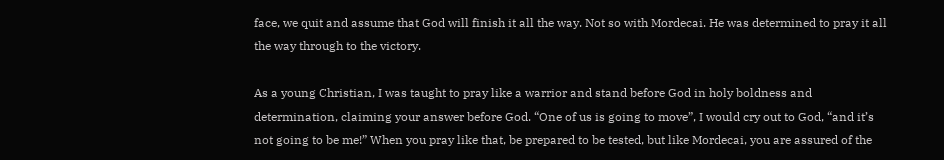face, we quit and assume that God will finish it all the way. Not so with Mordecai. He was determined to pray it all the way through to the victory.

As a young Christian, I was taught to pray like a warrior and stand before God in holy boldness and determination, claiming your answer before God. “One of us is going to move”, I would cry out to God, “and it’s not going to be me!” When you pray like that, be prepared to be tested, but like Mordecai, you are assured of the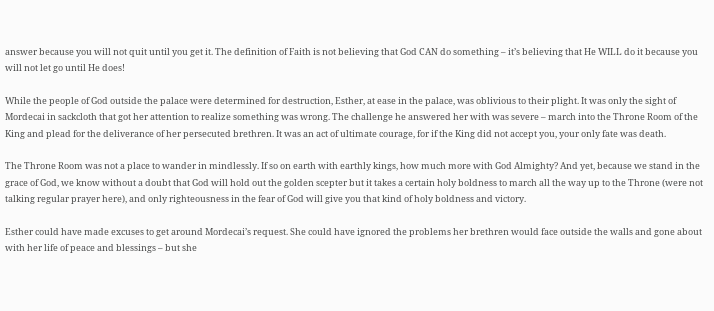answer because you will not quit until you get it. The definition of Faith is not believing that God CAN do something – it’s believing that He WILL do it because you will not let go until He does!

While the people of God outside the palace were determined for destruction, Esther, at ease in the palace, was oblivious to their plight. It was only the sight of Mordecai in sackcloth that got her attention to realize something was wrong. The challenge he answered her with was severe – march into the Throne Room of the King and plead for the deliverance of her persecuted brethren. It was an act of ultimate courage, for if the King did not accept you, your only fate was death.

The Throne Room was not a place to wander in mindlessly. If so on earth with earthly kings, how much more with God Almighty? And yet, because we stand in the grace of God, we know without a doubt that God will hold out the golden scepter but it takes a certain holy boldness to march all the way up to the Throne (were not talking regular prayer here), and only righteousness in the fear of God will give you that kind of holy boldness and victory.

Esther could have made excuses to get around Mordecai’s request. She could have ignored the problems her brethren would face outside the walls and gone about with her life of peace and blessings – but she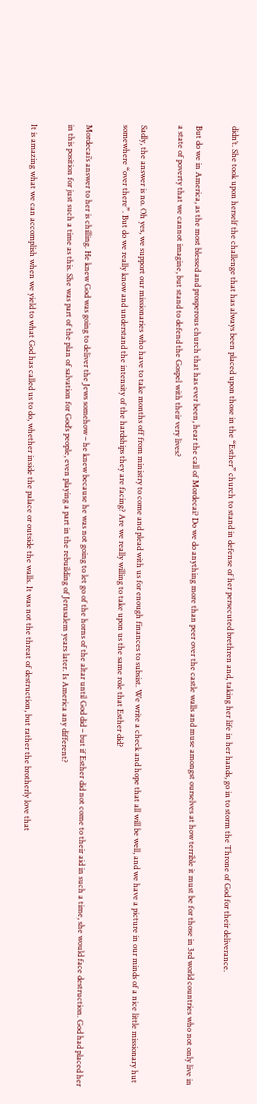didn’t. She took upon herself the challenge that has always been placed upon those in the “Esther” church to stand in defense of her persecuted brethren and, taking her life in her hands, go in to storm the Throne of God for their deliverance.

But do we in America, as the most blessed and prosperous church that has ever been, hear the call of Mordecai? Do we do anything more than peer over the castle walls and muse amongst ourselves at how terrible it must be for those in 3rd world countries who not only live in a state of poverty that we cannot imagine, but stand to defend the Gospel with their very lives?

Sadly, the answer is no. Oh yes, we support our missionaries who have to take months off from ministry to come and plead with us for enough finances to subsist. We write a check and hope that all will be well, and we have a picture in our minds of a nice little missionary hut somewhere “over there”. But do we really know and understand the intensity of the hardships they are facing? Are we really willing to take upon us the same role that Esther did?

Mordecai’s answer to her is chilling. He knew God was going to deliver the Jews somehow – he knew because he was not going to let go of the horns of the altar until God did – but if Esther did not come to their aid in such a time, she would face destruction. God had placed her in this position for just such a time as this. She was part of the plan of salvation for God’s people, even playing a part in the rebuilding of Jerusalem years later. Is America any different?

It is amazing what we can accomplish when we yield to what God has called us to do, whether inside the palace or outside the walls. It was not the threat of destruction, but rather the brotherly love that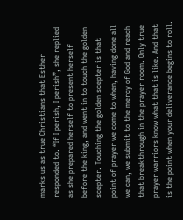marks us as true Christians that Esther responded to. “If I perish, I perish”, she replied as she prepared herself to present herself before the king, and went in to touch the golden scepter. Touching the golden scepter is that point of prayer we come to when, having done all we can, we submit to the mercy of God and reach that breakthrough in the prayer room. Only true prayer warriors know what that is like. And that is the point when your deliverance begins to roll.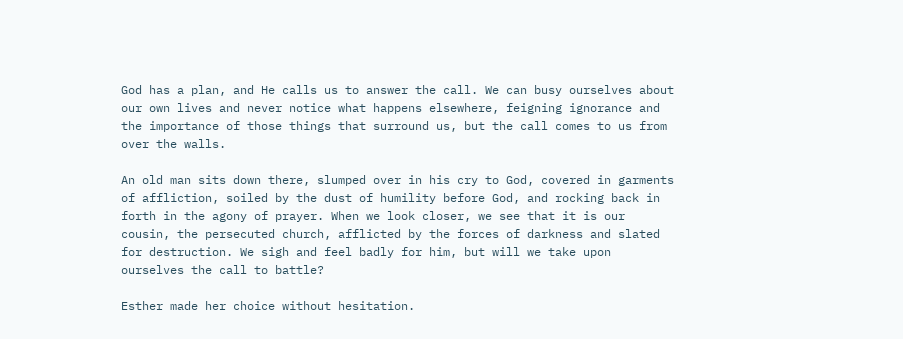God has a plan, and He calls us to answer the call. We can busy ourselves about our own lives and never notice what happens elsewhere, feigning ignorance and the importance of those things that surround us, but the call comes to us from over the walls.

An old man sits down there, slumped over in his cry to God, covered in garments of affliction, soiled by the dust of humility before God, and rocking back in forth in the agony of prayer. When we look closer, we see that it is our cousin, the persecuted church, afflicted by the forces of darkness and slated for destruction. We sigh and feel badly for him, but will we take upon ourselves the call to battle?

Esther made her choice without hesitation.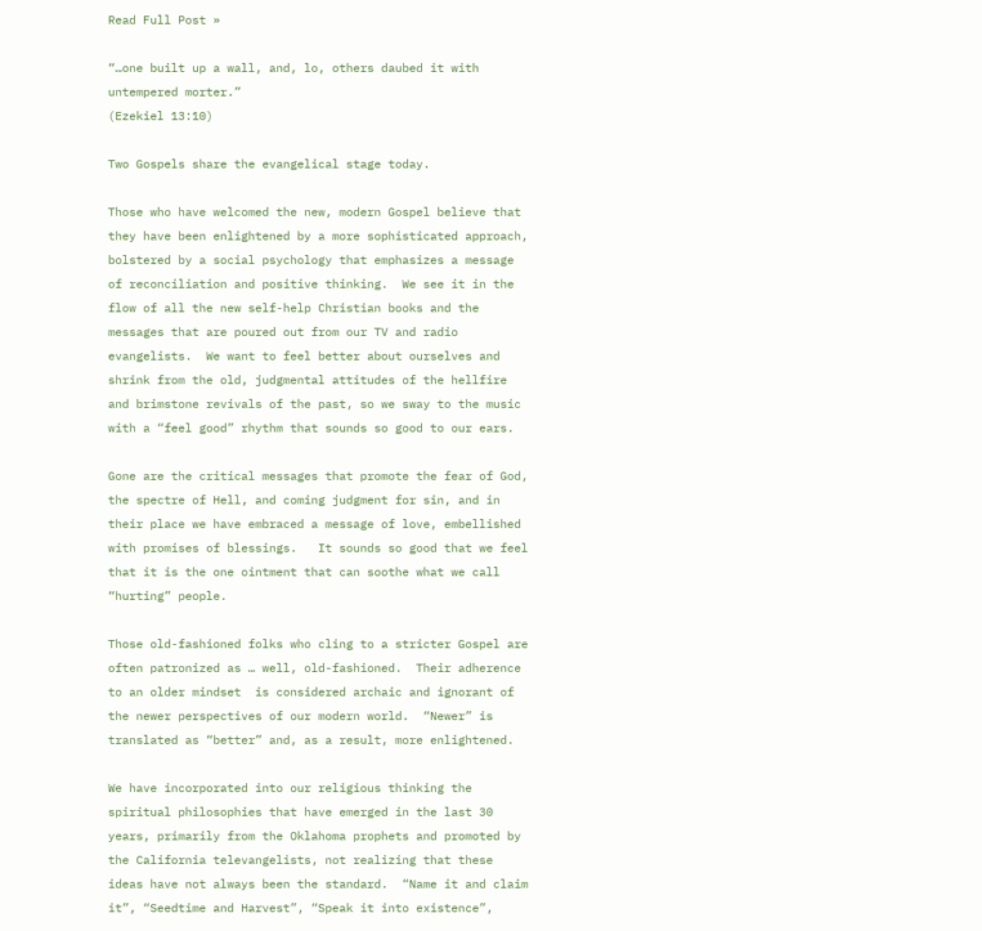Read Full Post »

“…one built up a wall, and, lo, others daubed it with untempered morter.”
(Ezekiel 13:10)

Two Gospels share the evangelical stage today.

Those who have welcomed the new, modern Gospel believe that they have been enlightened by a more sophisticated approach, bolstered by a social psychology that emphasizes a message of reconciliation and positive thinking.  We see it in the flow of all the new self-help Christian books and the messages that are poured out from our TV and radio evangelists.  We want to feel better about ourselves and shrink from the old, judgmental attitudes of the hellfire and brimstone revivals of the past, so we sway to the music with a “feel good” rhythm that sounds so good to our ears.

Gone are the critical messages that promote the fear of God, the spectre of Hell, and coming judgment for sin, and in their place we have embraced a message of love, embellished with promises of blessings.   It sounds so good that we feel that it is the one ointment that can soothe what we call “hurting” people.

Those old-fashioned folks who cling to a stricter Gospel are often patronized as … well, old-fashioned.  Their adherence to an older mindset  is considered archaic and ignorant of the newer perspectives of our modern world.  “Newer” is translated as “better” and, as a result, more enlightened.

We have incorporated into our religious thinking the spiritual philosophies that have emerged in the last 30 years, primarily from the Oklahoma prophets and promoted by the California televangelists, not realizing that these ideas have not always been the standard.  “Name it and claim it”, “Seedtime and Harvest”, “Speak it into existence”,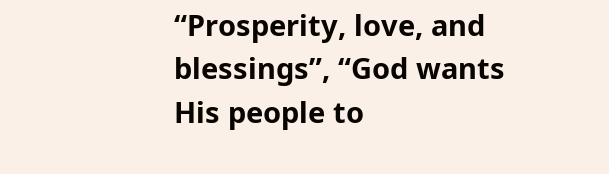“Prosperity, love, and blessings”, “God wants His people to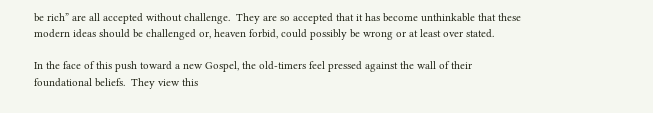be rich” are all accepted without challenge.  They are so accepted that it has become unthinkable that these modern ideas should be challenged or, heaven forbid, could possibly be wrong or at least over stated.

In the face of this push toward a new Gospel, the old-timers feel pressed against the wall of their foundational beliefs.  They view this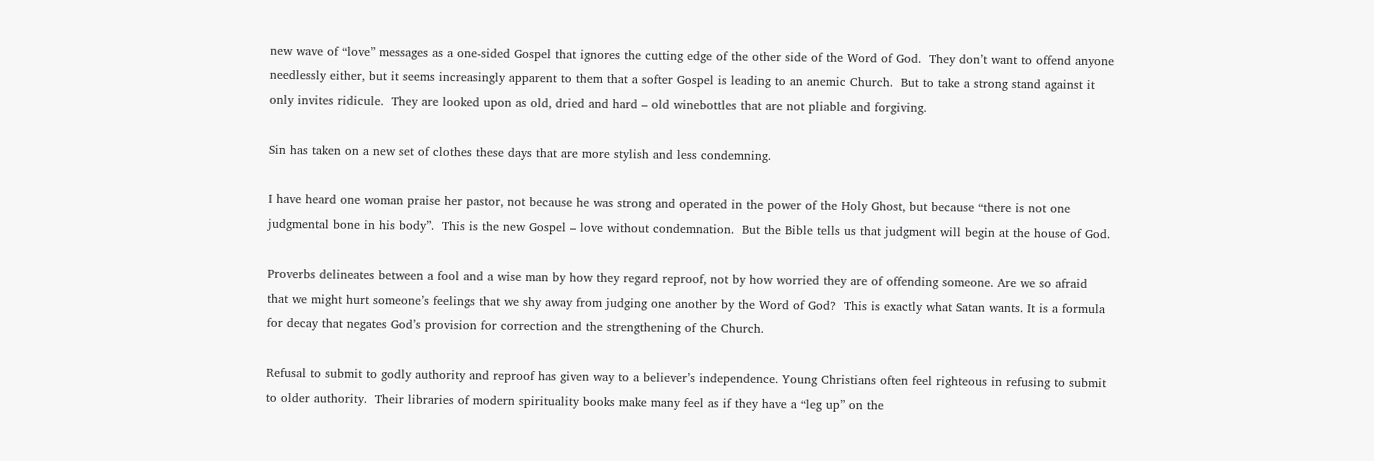new wave of “love” messages as a one-sided Gospel that ignores the cutting edge of the other side of the Word of God.  They don’t want to offend anyone needlessly either, but it seems increasingly apparent to them that a softer Gospel is leading to an anemic Church.  But to take a strong stand against it only invites ridicule.  They are looked upon as old, dried and hard – old winebottles that are not pliable and forgiving.

Sin has taken on a new set of clothes these days that are more stylish and less condemning.

I have heard one woman praise her pastor, not because he was strong and operated in the power of the Holy Ghost, but because “there is not one judgmental bone in his body”.  This is the new Gospel – love without condemnation.  But the Bible tells us that judgment will begin at the house of God.

Proverbs delineates between a fool and a wise man by how they regard reproof, not by how worried they are of offending someone. Are we so afraid that we might hurt someone’s feelings that we shy away from judging one another by the Word of God?  This is exactly what Satan wants. It is a formula for decay that negates God’s provision for correction and the strengthening of the Church.

Refusal to submit to godly authority and reproof has given way to a believer’s independence. Young Christians often feel righteous in refusing to submit to older authority.  Their libraries of modern spirituality books make many feel as if they have a “leg up” on the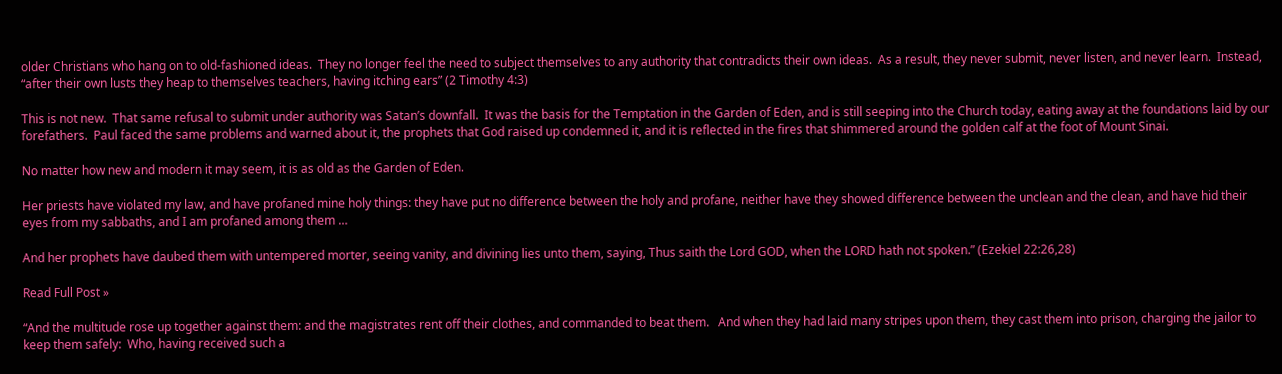older Christians who hang on to old-fashioned ideas.  They no longer feel the need to subject themselves to any authority that contradicts their own ideas.  As a result, they never submit, never listen, and never learn.  Instead, “after their own lusts they heap to themselves teachers, having itching ears” (2 Timothy 4:3)

This is not new.  That same refusal to submit under authority was Satan’s downfall.  It was the basis for the Temptation in the Garden of Eden, and is still seeping into the Church today, eating away at the foundations laid by our forefathers.  Paul faced the same problems and warned about it, the prophets that God raised up condemned it, and it is reflected in the fires that shimmered around the golden calf at the foot of Mount Sinai.

No matter how new and modern it may seem, it is as old as the Garden of Eden.

Her priests have violated my law, and have profaned mine holy things: they have put no difference between the holy and profane, neither have they showed difference between the unclean and the clean, and have hid their eyes from my sabbaths, and I am profaned among them …

And her prophets have daubed them with untempered morter, seeing vanity, and divining lies unto them, saying, Thus saith the Lord GOD, when the LORD hath not spoken.” (Ezekiel 22:26,28)

Read Full Post »

“And the multitude rose up together against them: and the magistrates rent off their clothes, and commanded to beat them.   And when they had laid many stripes upon them, they cast them into prison, charging the jailor to keep them safely:  Who, having received such a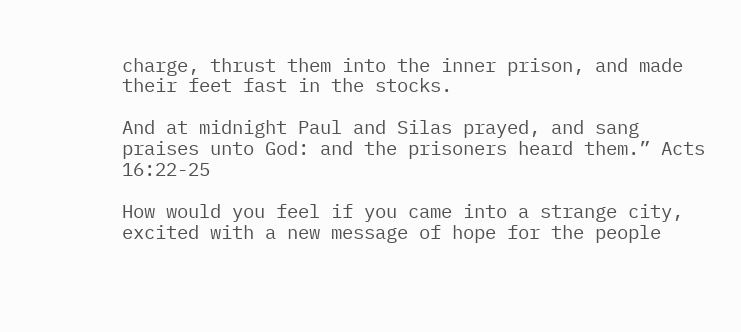charge, thrust them into the inner prison, and made their feet fast in the stocks.

And at midnight Paul and Silas prayed, and sang praises unto God: and the prisoners heard them.” Acts 16:22-25

How would you feel if you came into a strange city, excited with a new message of hope for the people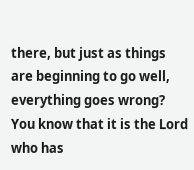there, but just as things are beginning to go well, everything goes wrong?  You know that it is the Lord who has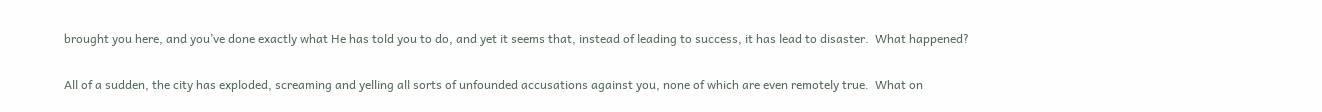brought you here, and you’ve done exactly what He has told you to do, and yet it seems that, instead of leading to success, it has lead to disaster.  What happened?

All of a sudden, the city has exploded, screaming and yelling all sorts of unfounded accusations against you, none of which are even remotely true.  What on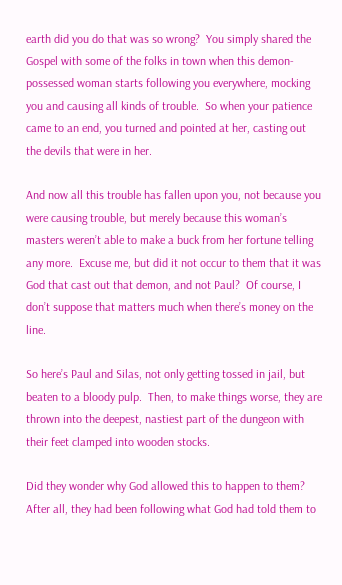earth did you do that was so wrong?  You simply shared the Gospel with some of the folks in town when this demon-possessed woman starts following you everywhere, mocking you and causing all kinds of trouble.  So when your patience came to an end, you turned and pointed at her, casting out the devils that were in her.

And now all this trouble has fallen upon you, not because you were causing trouble, but merely because this woman’s masters weren’t able to make a buck from her fortune telling any more.  Excuse me, but did it not occur to them that it was God that cast out that demon, and not Paul?  Of course, I don’t suppose that matters much when there’s money on the line.

So here’s Paul and Silas, not only getting tossed in jail, but beaten to a bloody pulp.  Then, to make things worse, they are thrown into the deepest, nastiest part of the dungeon with their feet clamped into wooden stocks.

Did they wonder why God allowed this to happen to them?  After all, they had been following what God had told them to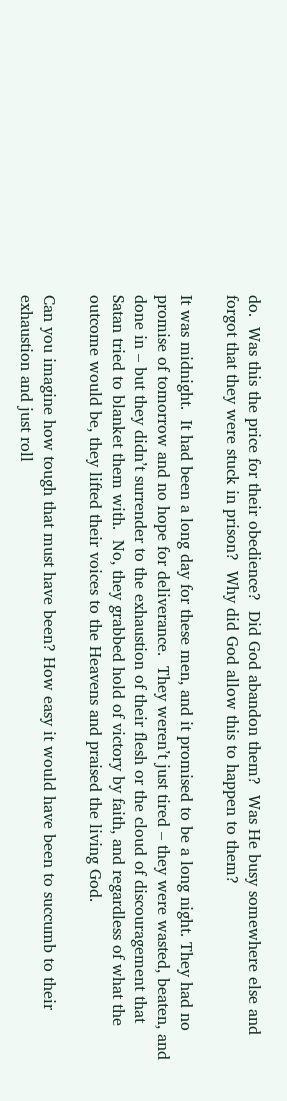do.  Was this the price for their obedience?  Did God abandon them?  Was He busy somewhere else and forgot that they were stuck in prison?  Why did God allow this to happen to them?

It was midnight.  It had been a long day for these men, and it promised to be a long night. They had no promise of tomorrow and no hope for deliverance.  They weren’t just tired – they were wasted, beaten, and done in – but they didn’t surrender to the exhaustion of their flesh or the cloud of discouragement that Satan tried to blanket them with.  No, they grabbed hold of victory by faith, and regardless of what the outcome would be, they lifted their voices to the Heavens and praised the living God.

Can you imagine how tough that must have been? How easy it would have been to succumb to their exhaustion and just roll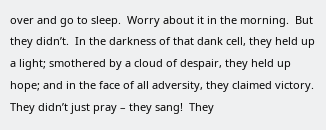over and go to sleep.  Worry about it in the morning.  But they didn’t.  In the darkness of that dank cell, they held up a light; smothered by a cloud of despair, they held up hope; and in the face of all adversity, they claimed victory.  They didn’t just pray – they sang!  They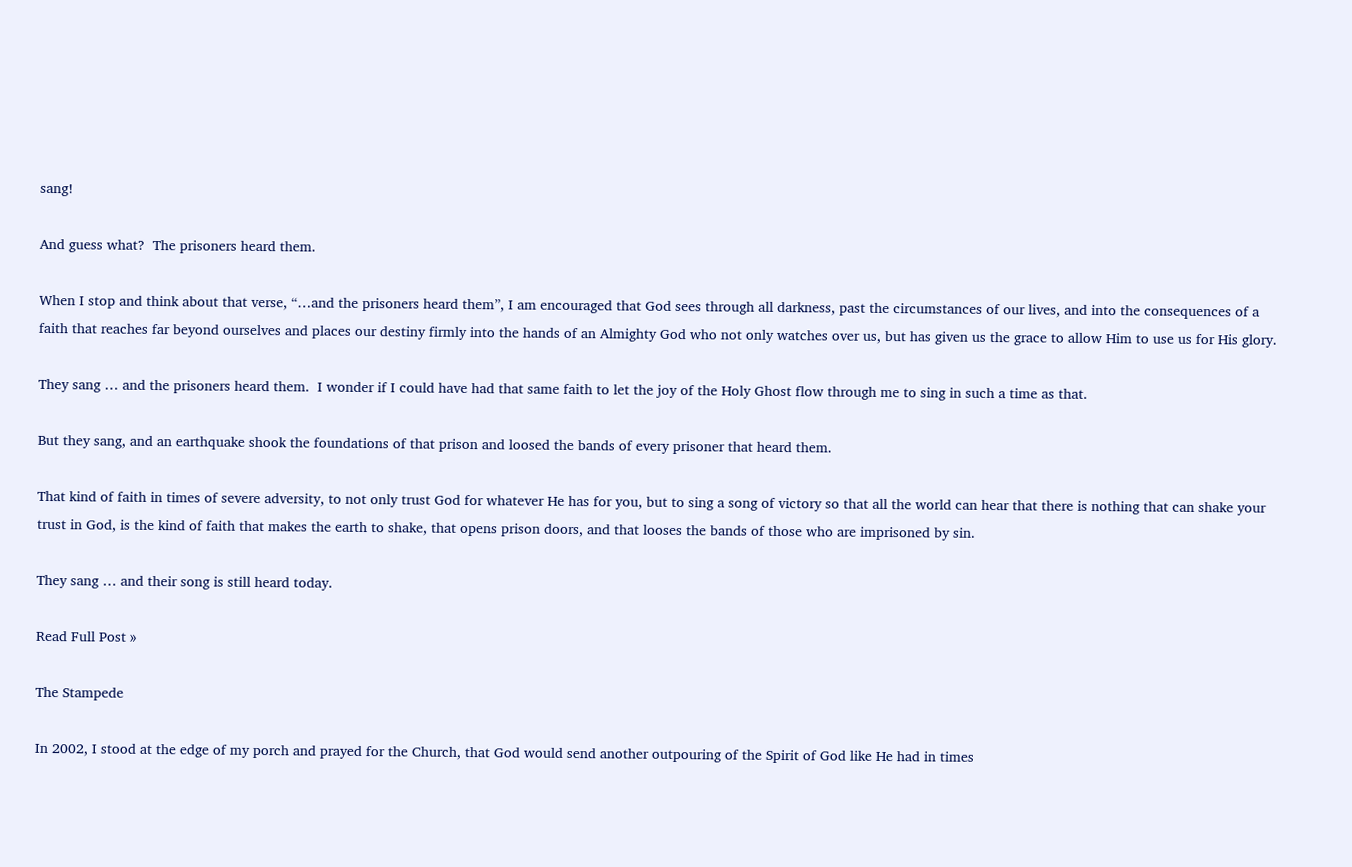sang!

And guess what?  The prisoners heard them.

When I stop and think about that verse, “…and the prisoners heard them”, I am encouraged that God sees through all darkness, past the circumstances of our lives, and into the consequences of a faith that reaches far beyond ourselves and places our destiny firmly into the hands of an Almighty God who not only watches over us, but has given us the grace to allow Him to use us for His glory.

They sang … and the prisoners heard them.  I wonder if I could have had that same faith to let the joy of the Holy Ghost flow through me to sing in such a time as that.

But they sang, and an earthquake shook the foundations of that prison and loosed the bands of every prisoner that heard them.

That kind of faith in times of severe adversity, to not only trust God for whatever He has for you, but to sing a song of victory so that all the world can hear that there is nothing that can shake your trust in God, is the kind of faith that makes the earth to shake, that opens prison doors, and that looses the bands of those who are imprisoned by sin.

They sang … and their song is still heard today.

Read Full Post »

The Stampede

In 2002, I stood at the edge of my porch and prayed for the Church, that God would send another outpouring of the Spirit of God like He had in times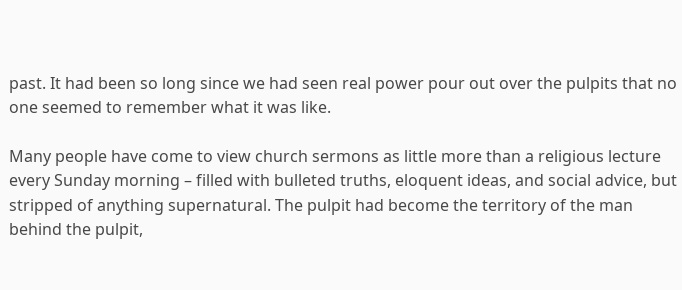past. It had been so long since we had seen real power pour out over the pulpits that no one seemed to remember what it was like.

Many people have come to view church sermons as little more than a religious lecture every Sunday morning – filled with bulleted truths, eloquent ideas, and social advice, but stripped of anything supernatural. The pulpit had become the territory of the man behind the pulpit,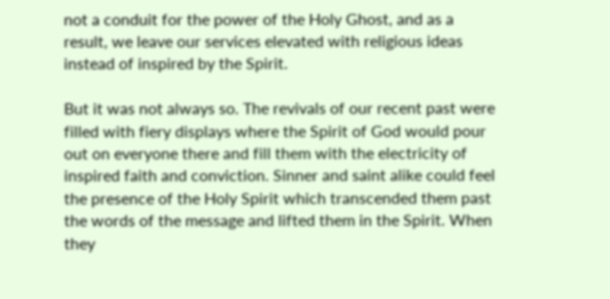not a conduit for the power of the Holy Ghost, and as a result, we leave our services elevated with religious ideas instead of inspired by the Spirit.

But it was not always so. The revivals of our recent past were filled with fiery displays where the Spirit of God would pour out on everyone there and fill them with the electricity of inspired faith and conviction. Sinner and saint alike could feel the presence of the Holy Spirit which transcended them past the words of the message and lifted them in the Spirit. When they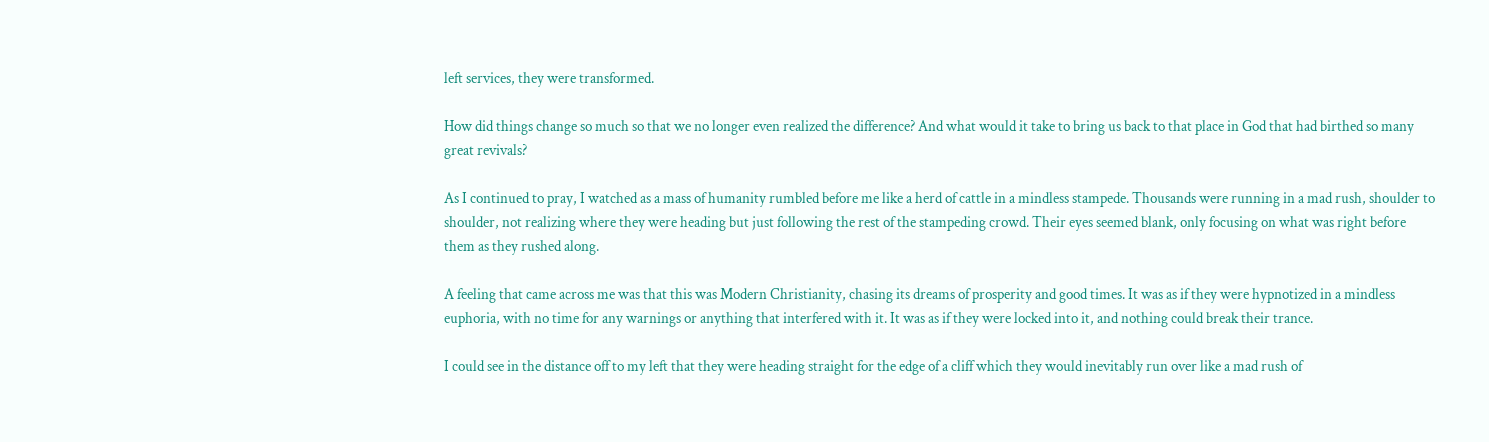left services, they were transformed.

How did things change so much so that we no longer even realized the difference? And what would it take to bring us back to that place in God that had birthed so many great revivals?

As I continued to pray, I watched as a mass of humanity rumbled before me like a herd of cattle in a mindless stampede. Thousands were running in a mad rush, shoulder to shoulder, not realizing where they were heading but just following the rest of the stampeding crowd. Their eyes seemed blank, only focusing on what was right before them as they rushed along.

A feeling that came across me was that this was Modern Christianity, chasing its dreams of prosperity and good times. It was as if they were hypnotized in a mindless euphoria, with no time for any warnings or anything that interfered with it. It was as if they were locked into it, and nothing could break their trance.

I could see in the distance off to my left that they were heading straight for the edge of a cliff which they would inevitably run over like a mad rush of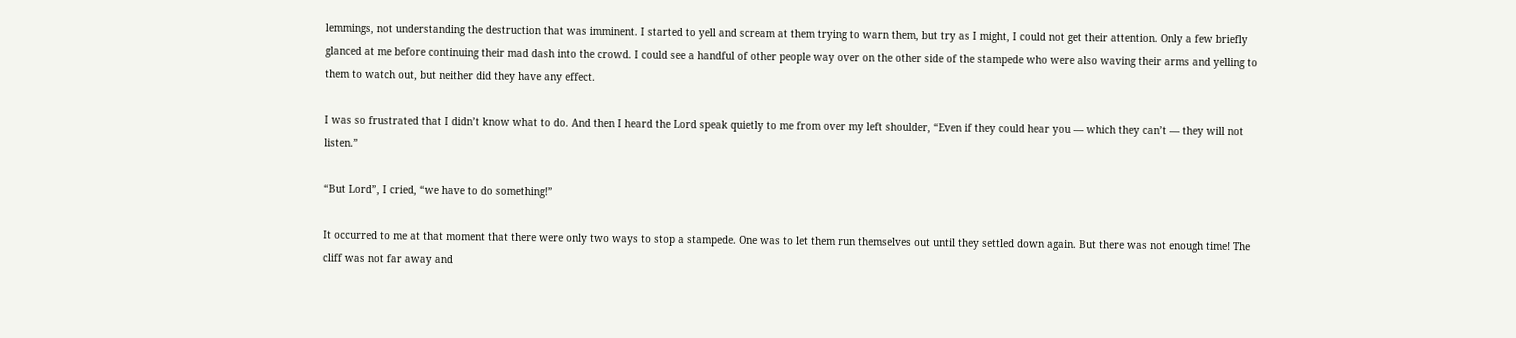lemmings, not understanding the destruction that was imminent. I started to yell and scream at them trying to warn them, but try as I might, I could not get their attention. Only a few briefly glanced at me before continuing their mad dash into the crowd. I could see a handful of other people way over on the other side of the stampede who were also waving their arms and yelling to them to watch out, but neither did they have any effect.

I was so frustrated that I didn’t know what to do. And then I heard the Lord speak quietly to me from over my left shoulder, “Even if they could hear you — which they can’t — they will not listen.”

“But Lord”, I cried, “we have to do something!”

It occurred to me at that moment that there were only two ways to stop a stampede. One was to let them run themselves out until they settled down again. But there was not enough time! The cliff was not far away and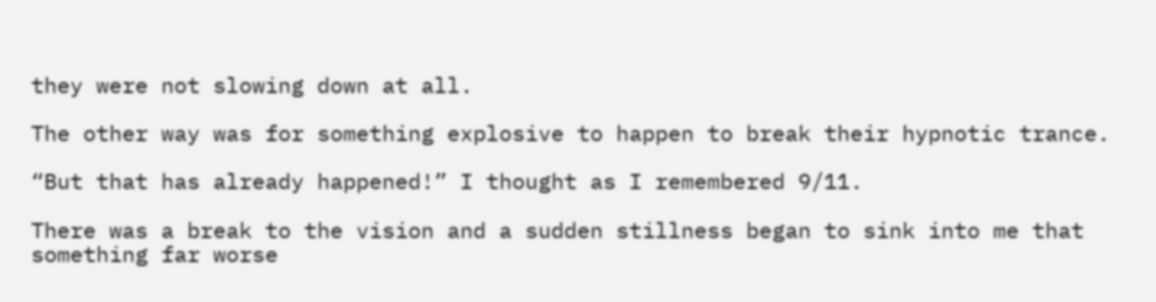they were not slowing down at all.

The other way was for something explosive to happen to break their hypnotic trance.

“But that has already happened!” I thought as I remembered 9/11.

There was a break to the vision and a sudden stillness began to sink into me that something far worse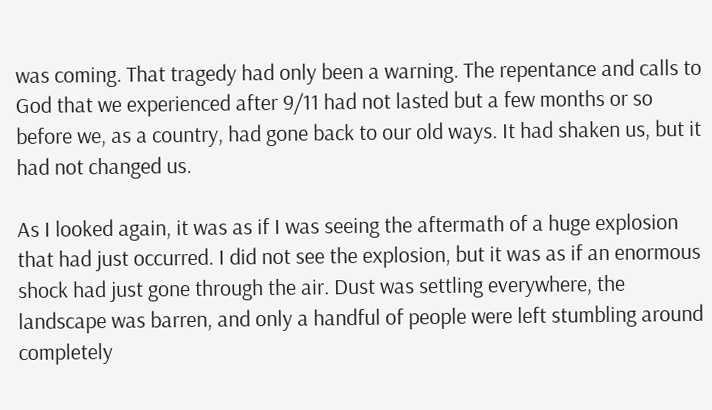was coming. That tragedy had only been a warning. The repentance and calls to God that we experienced after 9/11 had not lasted but a few months or so before we, as a country, had gone back to our old ways. It had shaken us, but it had not changed us.

As I looked again, it was as if I was seeing the aftermath of a huge explosion that had just occurred. I did not see the explosion, but it was as if an enormous shock had just gone through the air. Dust was settling everywhere, the landscape was barren, and only a handful of people were left stumbling around completely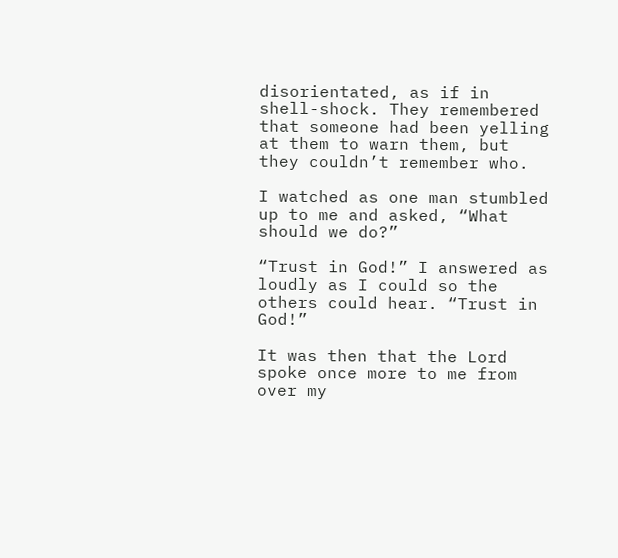disorientated, as if in shell-shock. They remembered that someone had been yelling at them to warn them, but they couldn’t remember who.

I watched as one man stumbled up to me and asked, “What should we do?”

“Trust in God!” I answered as loudly as I could so the others could hear. “Trust in God!”

It was then that the Lord spoke once more to me from over my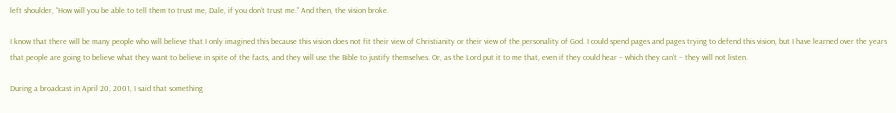left shoulder, “How will you be able to tell them to trust me, Dale, if you don’t trust me.” And then, the vision broke.

I know that there will be many people who will believe that I only imagined this because this vision does not fit their view of Christianity or their view of the personality of God. I could spend pages and pages trying to defend this vision, but I have learned over the years that people are going to believe what they want to believe in spite of the facts, and they will use the Bible to justify themselves. Or, as the Lord put it to me that, even if they could hear – which they can’t – they will not listen.

During a broadcast in April 20, 2001, I said that something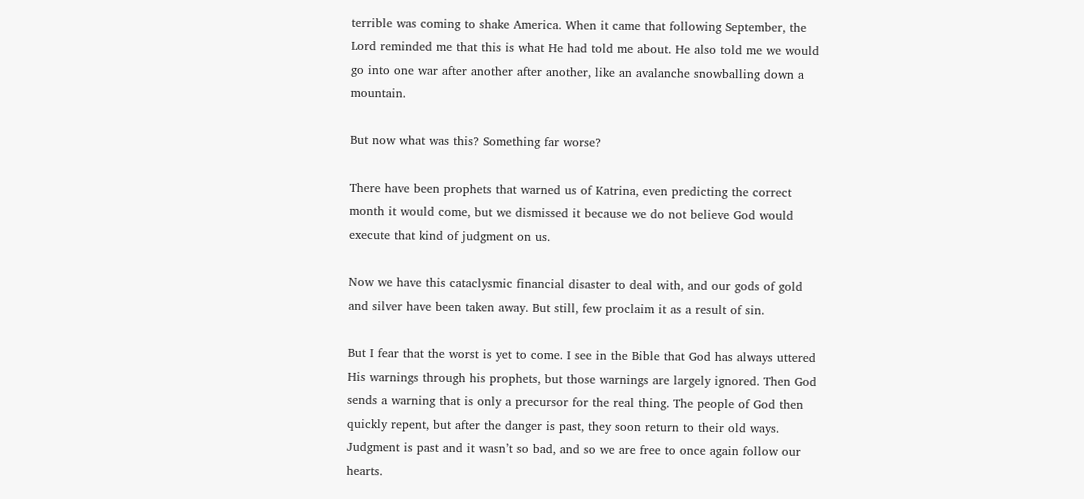terrible was coming to shake America. When it came that following September, the Lord reminded me that this is what He had told me about. He also told me we would go into one war after another after another, like an avalanche snowballing down a mountain.

But now what was this? Something far worse?

There have been prophets that warned us of Katrina, even predicting the correct month it would come, but we dismissed it because we do not believe God would execute that kind of judgment on us.

Now we have this cataclysmic financial disaster to deal with, and our gods of gold and silver have been taken away. But still, few proclaim it as a result of sin.

But I fear that the worst is yet to come. I see in the Bible that God has always uttered His warnings through his prophets, but those warnings are largely ignored. Then God sends a warning that is only a precursor for the real thing. The people of God then quickly repent, but after the danger is past, they soon return to their old ways. Judgment is past and it wasn’t so bad, and so we are free to once again follow our hearts.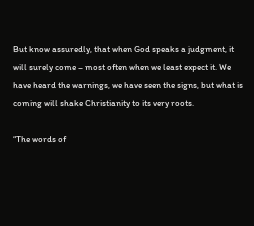But know assuredly, that when God speaks a judgment, it will surely come – most often when we least expect it. We have heard the warnings, we have seen the signs, but what is coming will shake Christianity to its very roots.

“The words of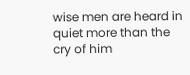wise men are heard in quiet more than the cry of him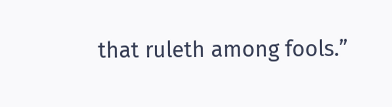that ruleth among fools.”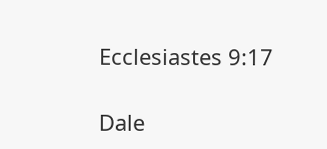Ecclesiastes 9:17

Dale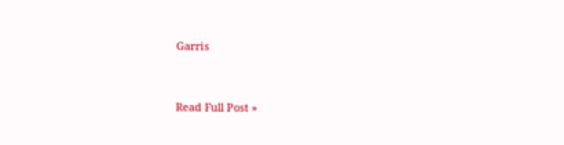Garris



Read Full Post »